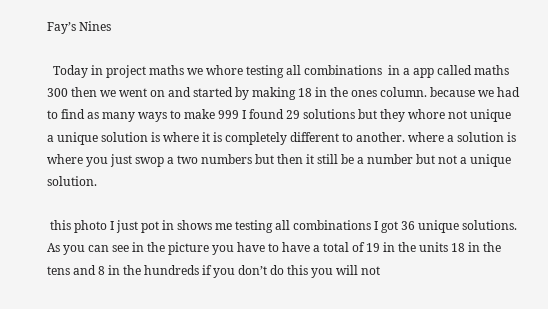Fay’s Nines

  Today in project maths we whore testing all combinations  in a app called maths 300 then we went on and started by making 18 in the ones column. because we had to find as many ways to make 999 I found 29 solutions but they whore not unique a unique solution is where it is completely different to another. where a solution is where you just swop a two numbers but then it still be a number but not a unique solution.

 this photo I just pot in shows me testing all combinations I got 36 unique solutions. As you can see in the picture you have to have a total of 19 in the units 18 in the tens and 8 in the hundreds if you don’t do this you will not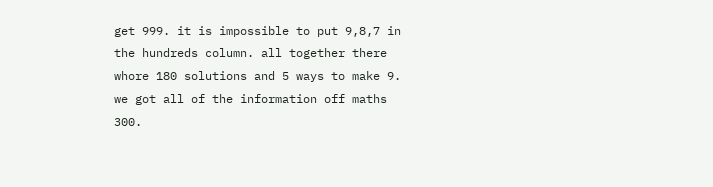get 999. it is impossible to put 9,8,7 in the hundreds column. all together there whore 180 solutions and 5 ways to make 9. we got all of the information off maths 300.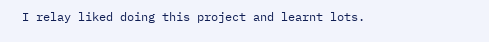I relay liked doing this project and learnt lots.